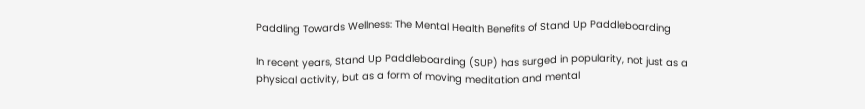Paddling Towards Wellness: The Mental Health Benefits of Stand Up Paddleboarding

In recent years, Stand Up Paddleboarding (SUP) has surged in popularity, not just as a physical activity, but as a form of moving meditation and mental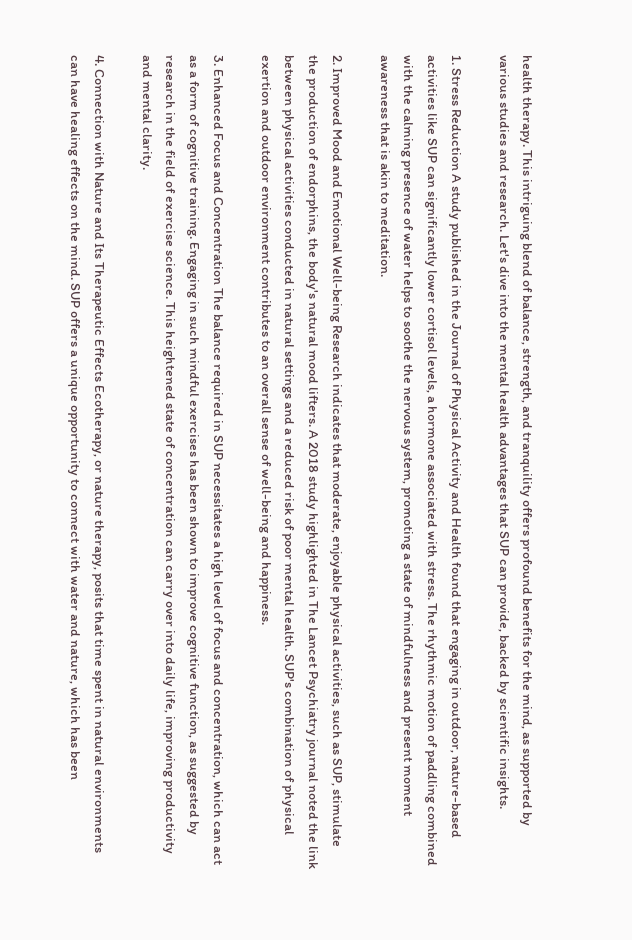health therapy. This intriguing blend of balance, strength, and tranquility offers profound benefits for the mind, as supported by various studies and research. Let's dive into the mental health advantages that SUP can provide, backed by scientific insights.

1. Stress Reduction A study published in the Journal of Physical Activity and Health found that engaging in outdoor, nature-based activities like SUP can significantly lower cortisol levels, a hormone associated with stress. The rhythmic motion of paddling combined with the calming presence of water helps to soothe the nervous system, promoting a state of mindfulness and present moment awareness that is akin to meditation.

2. Improved Mood and Emotional Well-being Research indicates that moderate, enjoyable physical activities, such as SUP, stimulate the production of endorphins, the body's natural mood lifters. A 2018 study highlighted in The Lancet Psychiatry journal noted the link between physical activities conducted in natural settings and a reduced risk of poor mental health. SUP's combination of physical exertion and outdoor environment contributes to an overall sense of well-being and happiness.

3. Enhanced Focus and Concentration The balance required in SUP necessitates a high level of focus and concentration, which can act as a form of cognitive training. Engaging in such mindful exercises has been shown to improve cognitive function, as suggested by research in the field of exercise science. This heightened state of concentration can carry over into daily life, improving productivity and mental clarity.

4. Connection with Nature and Its Therapeutic Effects Ecotherapy, or nature therapy, posits that time spent in natural environments can have healing effects on the mind. SUP offers a unique opportunity to connect with water and nature, which has been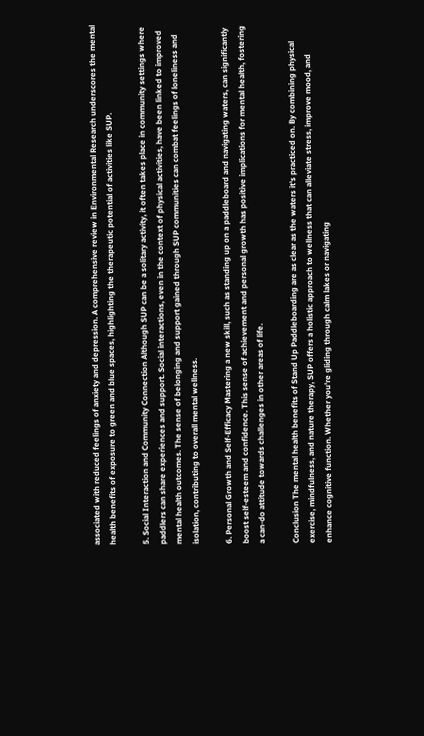associated with reduced feelings of anxiety and depression. A comprehensive review in Environmental Research underscores the mental health benefits of exposure to green and blue spaces, highlighting the therapeutic potential of activities like SUP.

5. Social Interaction and Community Connection Although SUP can be a solitary activity, it often takes place in community settings where paddlers can share experiences and support. Social interactions, even in the context of physical activities, have been linked to improved mental health outcomes. The sense of belonging and support gained through SUP communities can combat feelings of loneliness and isolation, contributing to overall mental wellness.

6. Personal Growth and Self-Efficacy Mastering a new skill, such as standing up on a paddleboard and navigating waters, can significantly boost self-esteem and confidence. This sense of achievement and personal growth has positive implications for mental health, fostering a can-do attitude towards challenges in other areas of life.

Conclusion The mental health benefits of Stand Up Paddleboarding are as clear as the waters it's practiced on. By combining physical exercise, mindfulness, and nature therapy, SUP offers a holistic approach to wellness that can alleviate stress, improve mood, and enhance cognitive function. Whether you're gliding through calm lakes or navigating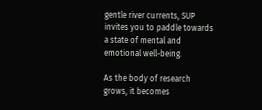gentle river currents, SUP invites you to paddle towards a state of mental and emotional well-being.

As the body of research grows, it becomes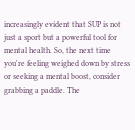increasingly evident that SUP is not just a sport but a powerful tool for mental health. So, the next time you're feeling weighed down by stress or seeking a mental boost, consider grabbing a paddle. The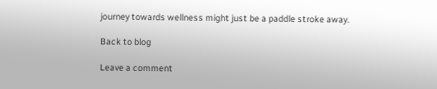journey towards wellness might just be a paddle stroke away.

Back to blog

Leave a comment